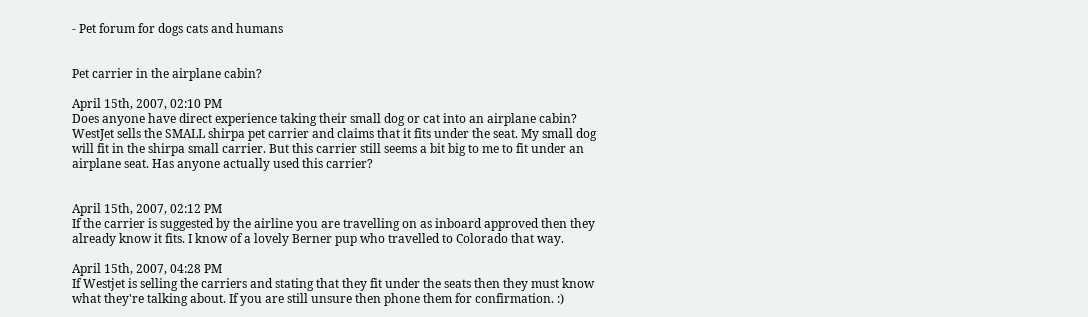- Pet forum for dogs cats and humans


Pet carrier in the airplane cabin?

April 15th, 2007, 02:10 PM
Does anyone have direct experience taking their small dog or cat into an airplane cabin? WestJet sells the SMALL shirpa pet carrier and claims that it fits under the seat. My small dog will fit in the shirpa small carrier. But this carrier still seems a bit big to me to fit under an airplane seat. Has anyone actually used this carrier?


April 15th, 2007, 02:12 PM
If the carrier is suggested by the airline you are travelling on as inboard approved then they already know it fits. I know of a lovely Berner pup who travelled to Colorado that way.

April 15th, 2007, 04:28 PM
If Westjet is selling the carriers and stating that they fit under the seats then they must know what they're talking about. If you are still unsure then phone them for confirmation. :)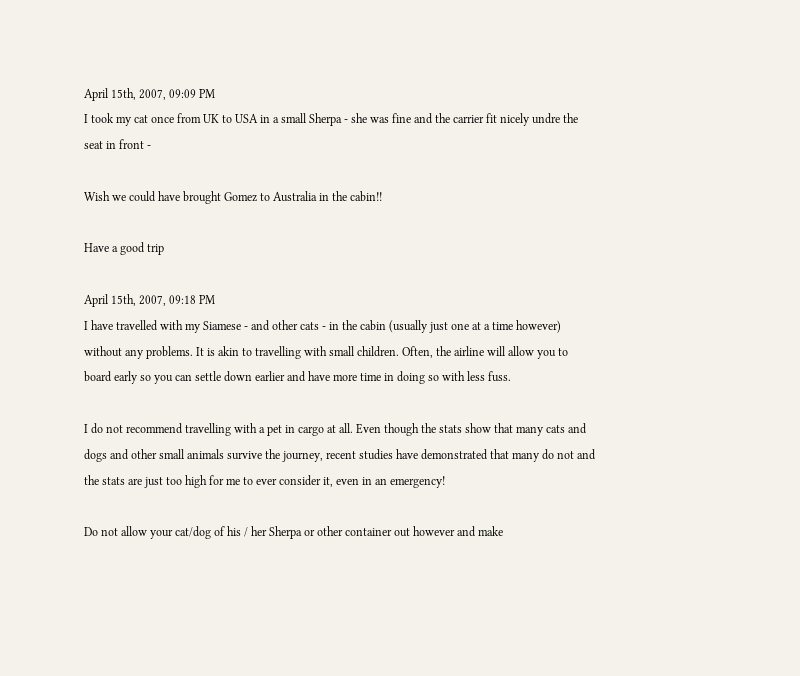April 15th, 2007, 09:09 PM
I took my cat once from UK to USA in a small Sherpa - she was fine and the carrier fit nicely undre the seat in front -

Wish we could have brought Gomez to Australia in the cabin!!

Have a good trip

April 15th, 2007, 09:18 PM
I have travelled with my Siamese - and other cats - in the cabin (usually just one at a time however) without any problems. It is akin to travelling with small children. Often, the airline will allow you to board early so you can settle down earlier and have more time in doing so with less fuss.

I do not recommend travelling with a pet in cargo at all. Even though the stats show that many cats and dogs and other small animals survive the journey, recent studies have demonstrated that many do not and the stats are just too high for me to ever consider it, even in an emergency!

Do not allow your cat/dog of his / her Sherpa or other container out however and make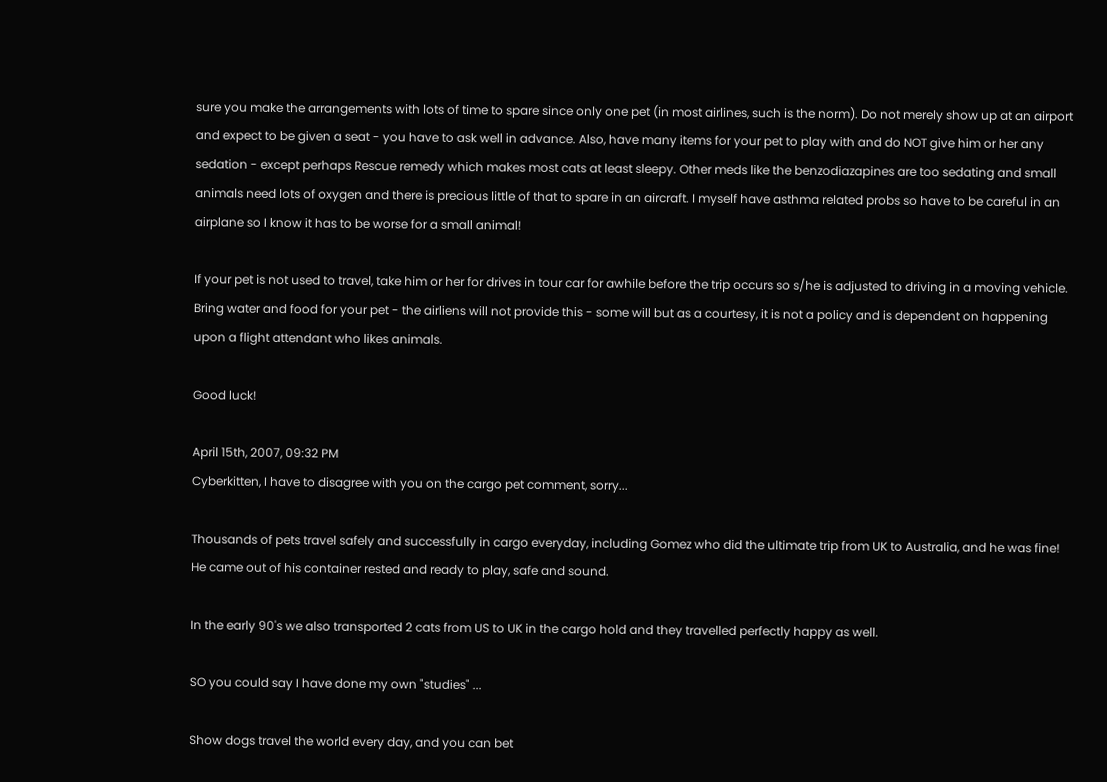sure you make the arrangements with lots of time to spare since only one pet (in most airlines, such is the norm). Do not merely show up at an airport and expect to be given a seat - you have to ask well in advance. Also, have many items for your pet to play with and do NOT give him or her any sedation - except perhaps Rescue remedy which makes most cats at least sleepy. Other meds like the benzodiazapines are too sedating and small animals need lots of oxygen and there is precious little of that to spare in an aircraft. I myself have asthma related probs so have to be careful in an airplane so I know it has to be worse for a small animal!

If your pet is not used to travel, take him or her for drives in tour car for awhile before the trip occurs so s/he is adjusted to driving in a moving vehicle. Bring water and food for your pet - the airliens will not provide this - some will but as a courtesy, it is not a policy and is dependent on happening upon a flight attendant who likes animals.

Good luck!

April 15th, 2007, 09:32 PM
Cyberkitten, I have to disagree with you on the cargo pet comment, sorry...

Thousands of pets travel safely and successfully in cargo everyday, including Gomez who did the ultimate trip from UK to Australia, and he was fine! He came out of his container rested and ready to play, safe and sound.

In the early 90's we also transported 2 cats from US to UK in the cargo hold and they travelled perfectly happy as well.

SO you could say I have done my own "studies" ...

Show dogs travel the world every day, and you can bet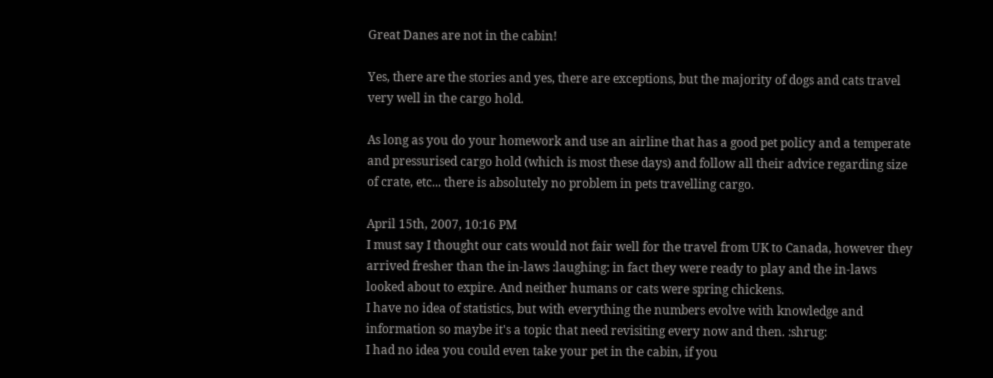Great Danes are not in the cabin!

Yes, there are the stories and yes, there are exceptions, but the majority of dogs and cats travel very well in the cargo hold.

As long as you do your homework and use an airline that has a good pet policy and a temperate and pressurised cargo hold (which is most these days) and follow all their advice regarding size of crate, etc... there is absolutely no problem in pets travelling cargo.

April 15th, 2007, 10:16 PM
I must say I thought our cats would not fair well for the travel from UK to Canada, however they arrived fresher than the in-laws :laughing: in fact they were ready to play and the in-laws looked about to expire. And neither humans or cats were spring chickens.
I have no idea of statistics, but with everything the numbers evolve with knowledge and information so maybe it's a topic that need revisiting every now and then. :shrug:
I had no idea you could even take your pet in the cabin, if you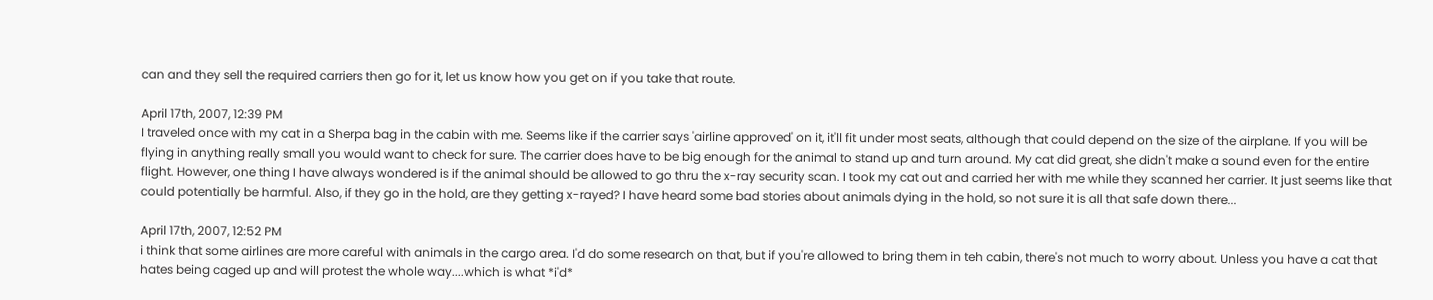can and they sell the required carriers then go for it, let us know how you get on if you take that route.

April 17th, 2007, 12:39 PM
I traveled once with my cat in a Sherpa bag in the cabin with me. Seems like if the carrier says 'airline approved' on it, it'll fit under most seats, although that could depend on the size of the airplane. If you will be flying in anything really small you would want to check for sure. The carrier does have to be big enough for the animal to stand up and turn around. My cat did great, she didn't make a sound even for the entire flight. However, one thing I have always wondered is if the animal should be allowed to go thru the x-ray security scan. I took my cat out and carried her with me while they scanned her carrier. It just seems like that could potentially be harmful. Also, if they go in the hold, are they getting x-rayed? I have heard some bad stories about animals dying in the hold, so not sure it is all that safe down there...

April 17th, 2007, 12:52 PM
i think that some airlines are more careful with animals in the cargo area. I'd do some research on that, but if you're allowed to bring them in teh cabin, there's not much to worry about. Unless you have a cat that hates being caged up and will protest the whole way....which is what *i'd*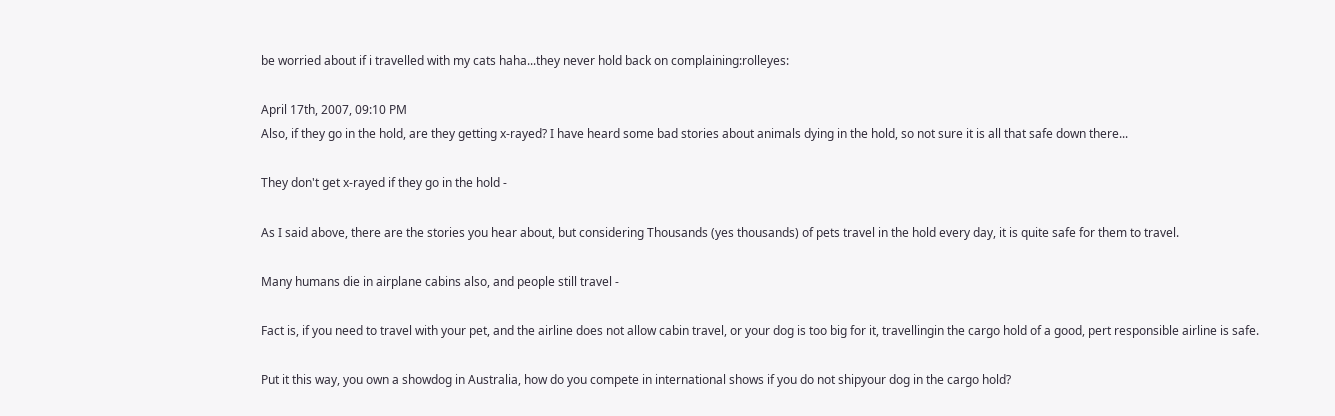be worried about if i travelled with my cats haha...they never hold back on complaining:rolleyes:

April 17th, 2007, 09:10 PM
Also, if they go in the hold, are they getting x-rayed? I have heard some bad stories about animals dying in the hold, so not sure it is all that safe down there...

They don't get x-rayed if they go in the hold -

As I said above, there are the stories you hear about, but considering Thousands (yes thousands) of pets travel in the hold every day, it is quite safe for them to travel.

Many humans die in airplane cabins also, and people still travel -

Fact is, if you need to travel with your pet, and the airline does not allow cabin travel, or your dog is too big for it, travellingin the cargo hold of a good, pert responsible airline is safe.

Put it this way, you own a showdog in Australia, how do you compete in international shows if you do not shipyour dog in the cargo hold?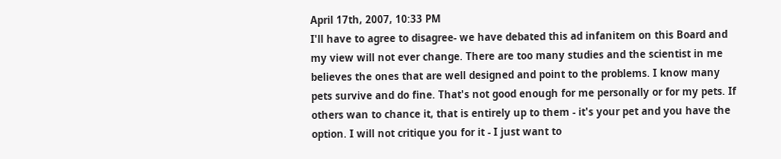April 17th, 2007, 10:33 PM
I'll have to agree to disagree- we have debated this ad infanitem on this Board and my view will not ever change. There are too many studies and the scientist in me believes the ones that are well designed and point to the problems. I know many pets survive and do fine. That's not good enough for me personally or for my pets. If others wan to chance it, that is entirely up to them - it's your pet and you have the option. I will not critique you for it - I just want to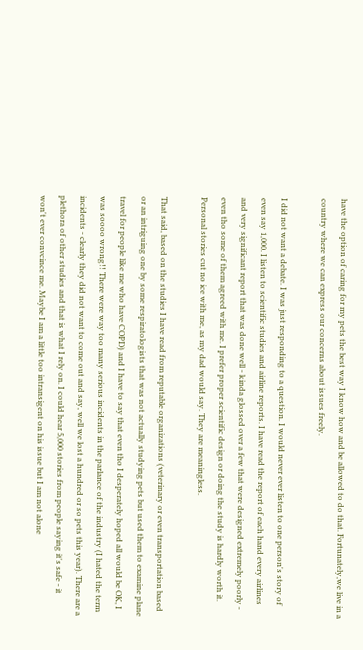have the option of caring for my pets the best way I know how and be allowed to do that. Fortunately,we live in a country where we can express our concerns about issues freely.

I did not want a debate. I was just responding to a question. I would never ever listen to one person's story of even say 1,000. I listen to scientific studies and airline reports. I have read the report of each hand every airlines and very significant report that was done well - kinda glossed over a few that were designed extremely poorly - even tho some of them agreed with me. I prefer proper scientific design or doing the study is hardly worth it. Personal stories cut no ice with me, as my dad would say. They are meaningless.

That said, based on the studies I have read from reputable organizations (veterinary or even transportation based or an intriguing one by some respiratologists that was not actually studying pets but used them to examine plane travel for people like me who have COPD) and I have to say that even tho I desperately hoped all would be OK, I was soooo wrong!! There were way too many serious incidents in the parlance of the industry (I hated the term incidents - clearly they did not want to come out and say, well we lost a hundred or so pets this year). There are a plethora of other studies and that is what I rely on. I could hear 5,000 stories from people saying it's safe - it won't ever convcince me. Maybe I am a little too intransigent on his issue but I am not alone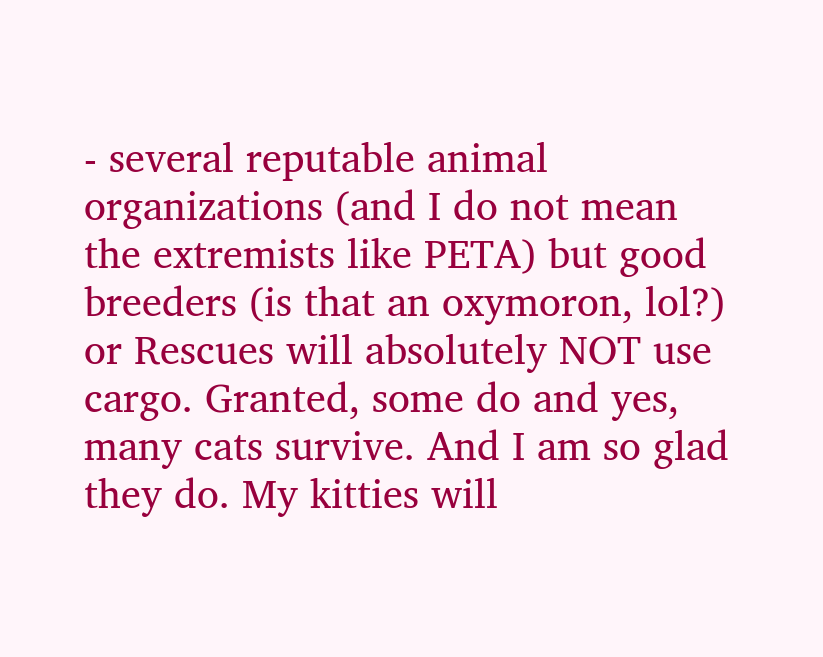- several reputable animal organizations (and I do not mean the extremists like PETA) but good breeders (is that an oxymoron, lol?) or Rescues will absolutely NOT use cargo. Granted, some do and yes, many cats survive. And I am so glad they do. My kitties will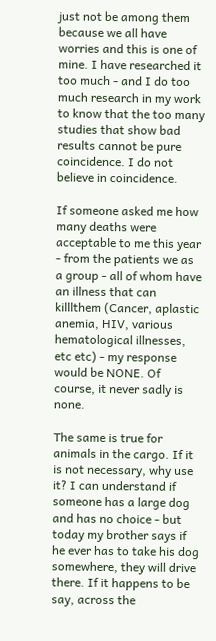just not be among them because we all have worries and this is one of mine. I have researched it too much - and I do too much research in my work to know that the too many studies that show bad results cannot be pure coincidence. I do not believe in coincidence.

If someone asked me how many deaths were acceptable to me this year - from the patients we as a group - all of whom have an illness that can killlthem (Cancer, aplastic anemia, HIV, various hematological illnesses, etc etc) - my response would be NONE. Of course, it never sadly is none.

The same is true for animals in the cargo. If it is not necessary, why use it? I can understand if someone has a large dog and has no choice - but today my brother says if he ever has to take his dog somewhere, they will drive there. If it happens to be say, across the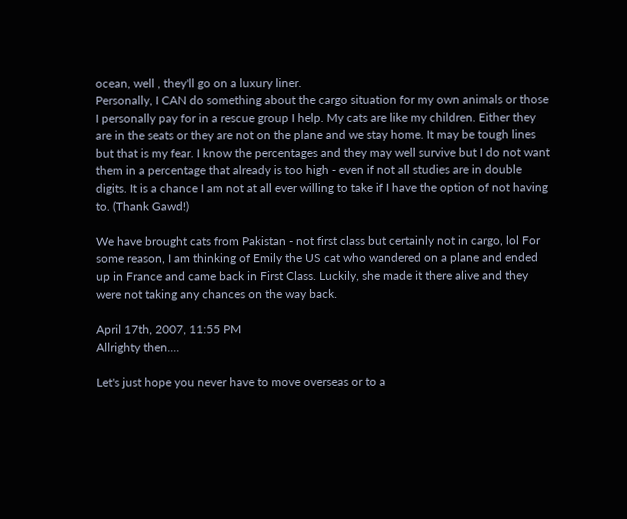ocean, well , they'll go on a luxury liner.
Personally, I CAN do something about the cargo situation for my own animals or those I personally pay for in a rescue group I help. My cats are like my children. Either they are in the seats or they are not on the plane and we stay home. It may be tough lines but that is my fear. I know the percentages and they may well survive but I do not want them in a percentage that already is too high - even if not all studies are in double digits. It is a chance I am not at all ever willing to take if I have the option of not having to. (Thank Gawd!)

We have brought cats from Pakistan - not first class but certainly not in cargo, lol For some reason, I am thinking of Emily the US cat who wandered on a plane and ended up in France and came back in First Class. Luckily, she made it there alive and they were not taking any chances on the way back.

April 17th, 2007, 11:55 PM
Allrighty then....

Let's just hope you never have to move overseas or to a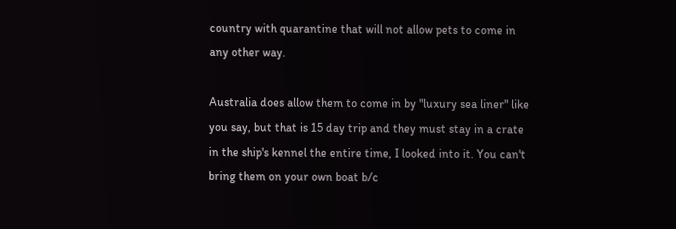country with quarantine that will not allow pets to come in any other way.

Australia does allow them to come in by "luxury sea liner" like you say, but that is 15 day trip and they must stay in a crate in the ship's kennel the entire time, I looked into it. You can't bring them on your own boat b/c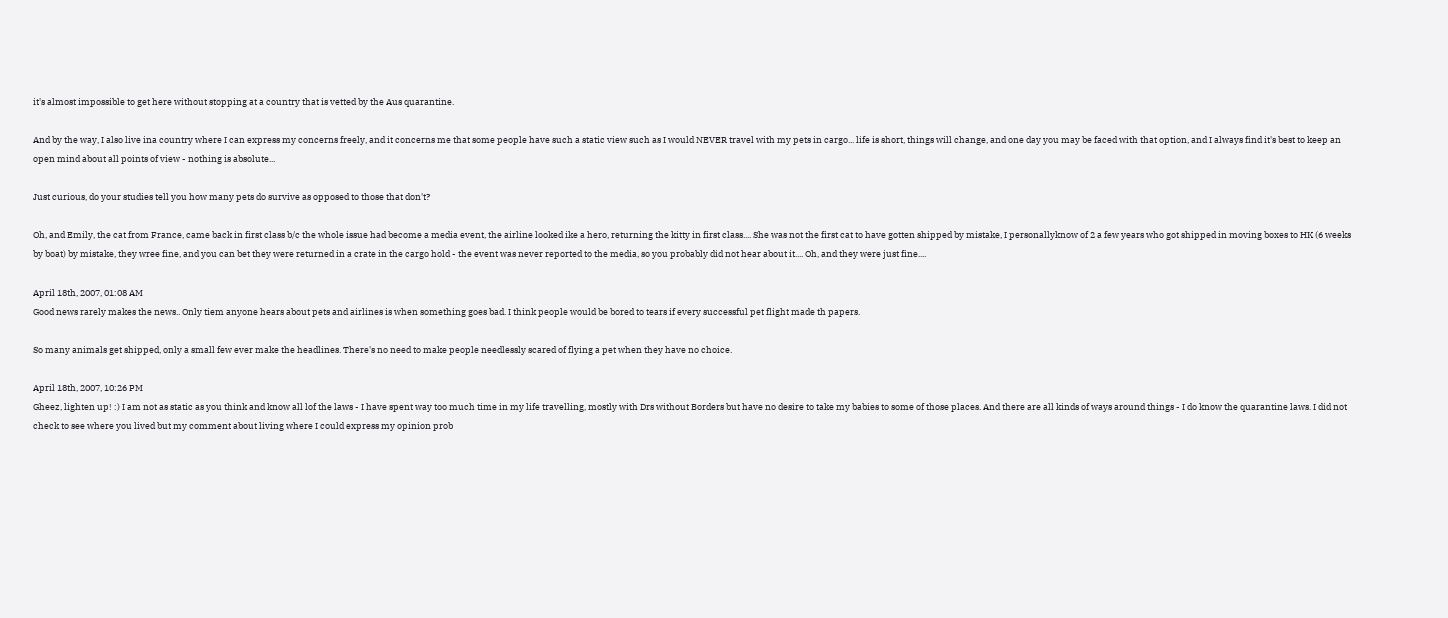it's almost impossible to get here without stopping at a country that is vetted by the Aus quarantine.

And by the way, I also live ina country where I can express my concerns freely, and it concerns me that some people have such a static view such as I would NEVER travel with my pets in cargo... life is short, things will change, and one day you may be faced with that option, and I always find it's best to keep an open mind about all points of view - nothing is absolute...

Just curious, do your studies tell you how many pets do survive as opposed to those that don't?

Oh, and Emily, the cat from France, came back in first class b/c the whole issue had become a media event, the airline looked ike a hero, returning the kitty in first class.... She was not the first cat to have gotten shipped by mistake, I personallyknow of 2 a few years who got shipped in moving boxes to HK (6 weeks by boat) by mistake, they wree fine, and you can bet they were returned in a crate in the cargo hold - the event was never reported to the media, so you probably did not hear about it.... Oh, and they were just fine....

April 18th, 2007, 01:08 AM
Good news rarely makes the news.. Only tiem anyone hears about pets and airlines is when something goes bad. I think people would be bored to tears if every successful pet flight made th papers.

So many animals get shipped, only a small few ever make the headlines. There's no need to make people needlessly scared of flying a pet when they have no choice.

April 18th, 2007, 10:26 PM
Gheez, lighten up! :) I am not as static as you think and know all lof the laws - I have spent way too much time in my life travelling, mostly with Drs without Borders but have no desire to take my babies to some of those places. And there are all kinds of ways around things - I do know the quarantine laws. I did not check to see where you lived but my comment about living where I could express my opinion prob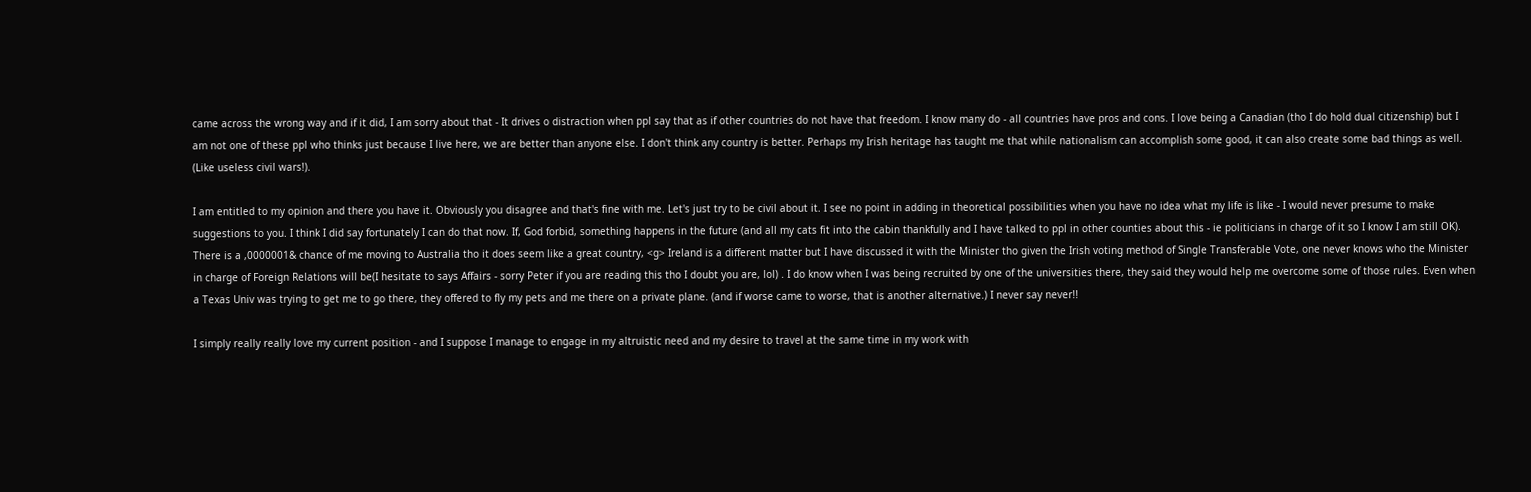came across the wrong way and if it did, I am sorry about that - It drives o distraction when ppl say that as if other countries do not have that freedom. I know many do - all countries have pros and cons. I love being a Canadian (tho I do hold dual citizenship) but I am not one of these ppl who thinks just because I live here, we are better than anyone else. I don't think any country is better. Perhaps my Irish heritage has taught me that while nationalism can accomplish some good, it can also create some bad things as well. (Like useless civil wars!).

I am entitled to my opinion and there you have it. Obviously you disagree and that's fine with me. Let's just try to be civil about it. I see no point in adding in theoretical possibilities when you have no idea what my life is like - I would never presume to make suggestions to you. I think I did say fortunately I can do that now. If, God forbid, something happens in the future (and all my cats fit into the cabin thankfully and I have talked to ppl in other counties about this - ie politicians in charge of it so I know I am still OK). There is a ,0000001& chance of me moving to Australia tho it does seem like a great country, <g> Ireland is a different matter but I have discussed it with the Minister tho given the Irish voting method of Single Transferable Vote, one never knows who the Minister in charge of Foreign Relations will be(I hesitate to says Affairs - sorry Peter if you are reading this tho I doubt you are, lol) . I do know when I was being recruited by one of the universities there, they said they would help me overcome some of those rules. Even when a Texas Univ was trying to get me to go there, they offered to fly my pets and me there on a private plane. (and if worse came to worse, that is another alternative.) I never say never!!

I simply really really love my current position - and I suppose I manage to engage in my altruistic need and my desire to travel at the same time in my work with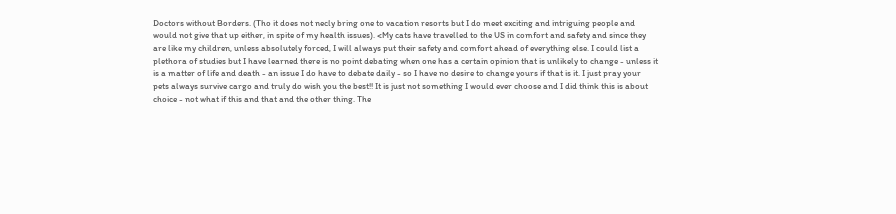Doctors without Borders. (Tho it does not necly bring one to vacation resorts but I do meet exciting and intriguing people and would not give that up either, in spite of my health issues). <My cats have travelled to the US in comfort and safety and since they are like my children, unless absolutely forced, I will always put their safety and comfort ahead of everything else. I could list a plethora of studies but I have learned there is no point debating when one has a certain opinion that is unlikely to change - unless it is a matter of life and death - an issue I do have to debate daily - so I have no desire to change yours if that is it. I just pray your pets always survive cargo and truly do wish you the best!! It is just not something I would ever choose and I did think this is about choice - not what if this and that and the other thing. The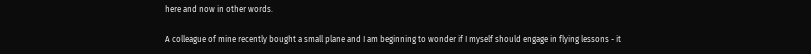here and now in other words.

A colleague of mine recently bought a small plane and I am beginning to wonder if I myself should engage in flying lessons - it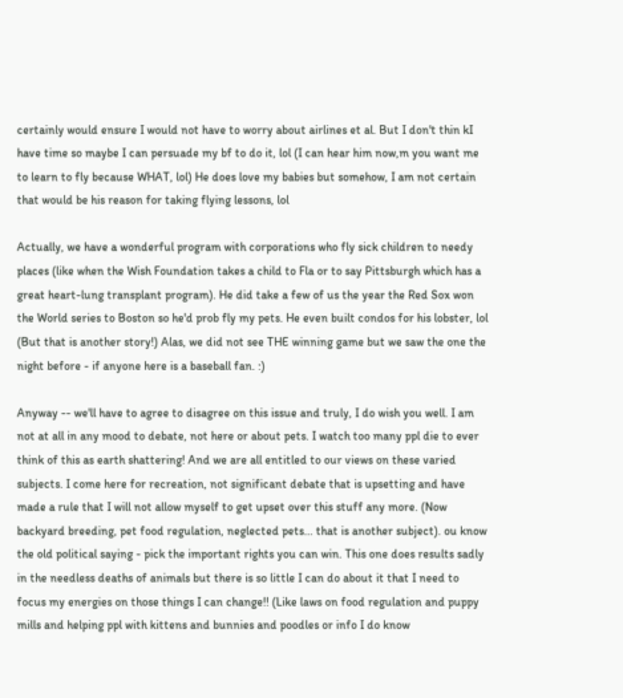certainly would ensure I would not have to worry about airlines et al. But I don't thin kI have time so maybe I can persuade my bf to do it, lol (I can hear him now,m you want me to learn to fly because WHAT, lol) He does love my babies but somehow, I am not certain that would be his reason for taking flying lessons, lol

Actually, we have a wonderful program with corporations who fly sick children to needy places (like when the Wish Foundation takes a child to Fla or to say Pittsburgh which has a great heart-lung transplant program). He did take a few of us the year the Red Sox won the World series to Boston so he'd prob fly my pets. He even built condos for his lobster, lol (But that is another story!) Alas, we did not see THE winning game but we saw the one the night before - if anyone here is a baseball fan. :)

Anyway -- we'll have to agree to disagree on this issue and truly, I do wish you well. I am not at all in any mood to debate, not here or about pets. I watch too many ppl die to ever think of this as earth shattering! And we are all entitled to our views on these varied subjects. I come here for recreation, not significant debate that is upsetting and have made a rule that I will not allow myself to get upset over this stuff any more. (Now backyard breeding, pet food regulation, neglected pets... that is another subject). ou know the old political saying - pick the important rights you can win. This one does results sadly in the needless deaths of animals but there is so little I can do about it that I need to focus my energies on those things I can change!! (Like laws on food regulation and puppy mills and helping ppl with kittens and bunnies and poodles or info I do know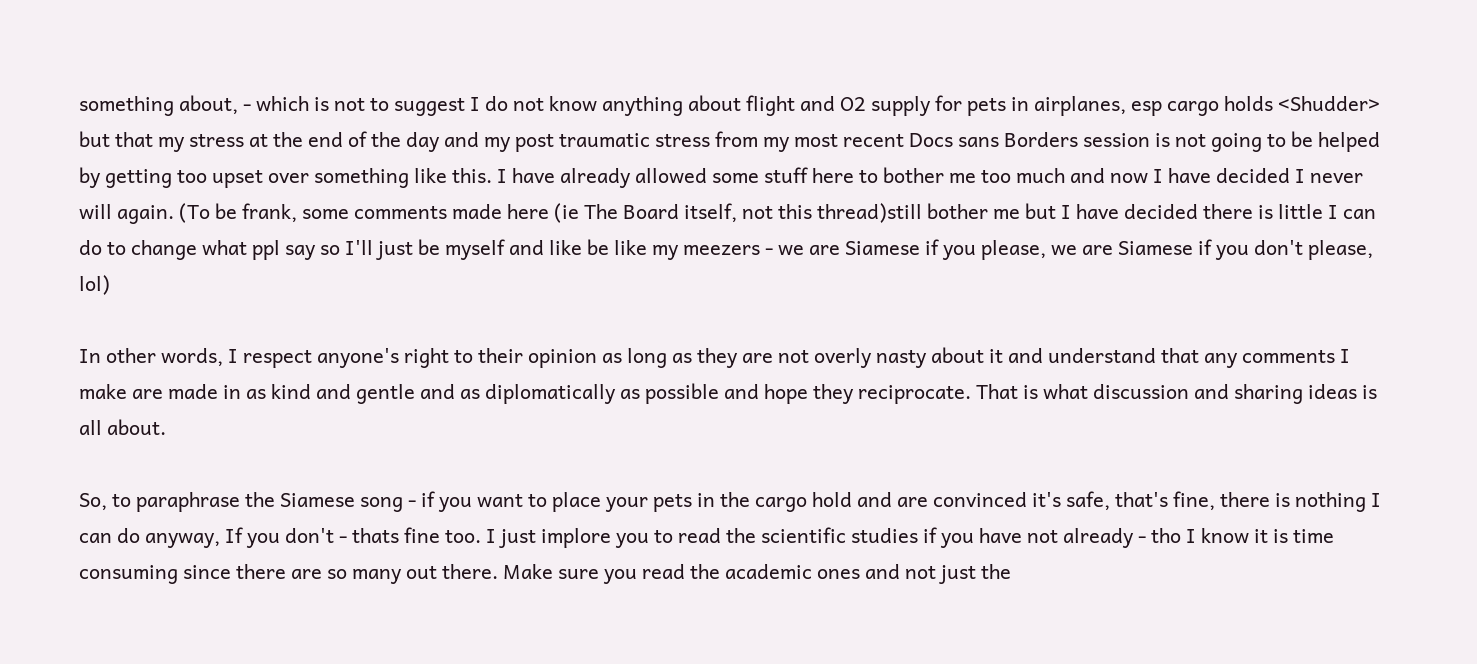something about, - which is not to suggest I do not know anything about flight and O2 supply for pets in airplanes, esp cargo holds <Shudder> but that my stress at the end of the day and my post traumatic stress from my most recent Docs sans Borders session is not going to be helped by getting too upset over something like this. I have already allowed some stuff here to bother me too much and now I have decided I never will again. (To be frank, some comments made here (ie The Board itself, not this thread)still bother me but I have decided there is little I can do to change what ppl say so I'll just be myself and like be like my meezers - we are Siamese if you please, we are Siamese if you don't please, lol)

In other words, I respect anyone's right to their opinion as long as they are not overly nasty about it and understand that any comments I make are made in as kind and gentle and as diplomatically as possible and hope they reciprocate. That is what discussion and sharing ideas is all about.

So, to paraphrase the Siamese song - if you want to place your pets in the cargo hold and are convinced it's safe, that's fine, there is nothing I can do anyway, If you don't - thats fine too. I just implore you to read the scientific studies if you have not already - tho I know it is time consuming since there are so many out there. Make sure you read the academic ones and not just the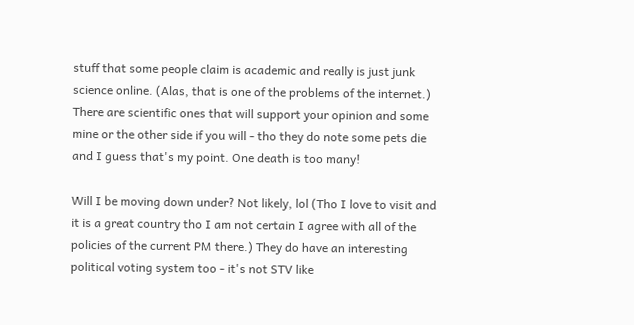stuff that some people claim is academic and really is just junk science online. (Alas, that is one of the problems of the internet.) There are scientific ones that will support your opinion and some mine or the other side if you will - tho they do note some pets die and I guess that's my point. One death is too many!

Will I be moving down under? Not likely, lol (Tho I love to visit and it is a great country tho I am not certain I agree with all of the policies of the current PM there.) They do have an interesting political voting system too - it's not STV like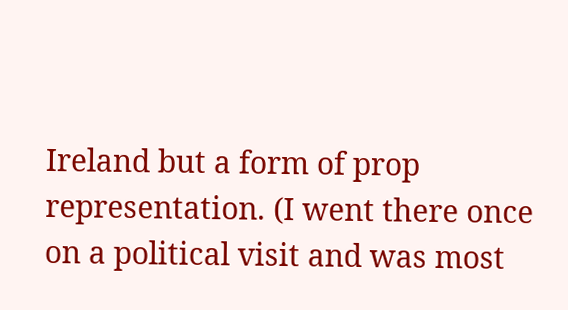Ireland but a form of prop representation. (I went there once on a political visit and was most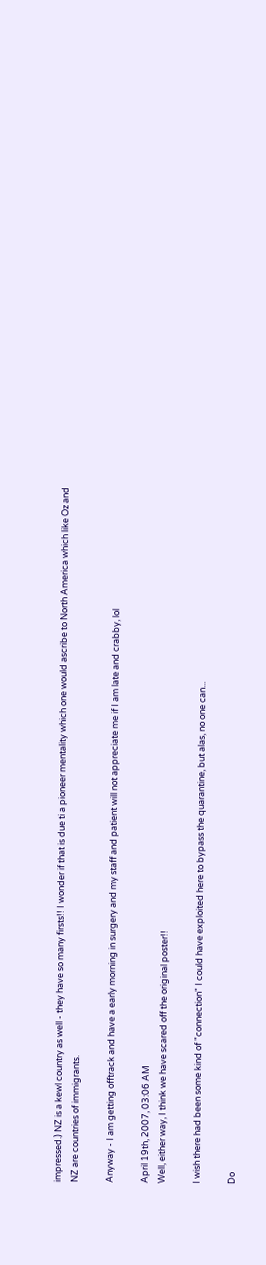impressed.) NZ is a kewl country as well - they have so many firsts!! I wonder if that is due ti a pioneer mentality which one would ascribe to North America which like Oz and NZ are countries of immigrants.

Anyway - I am getting offtrack and have a early morning in surgery and my staff and patient will not appreciate me if I am late and crabby, lol

April 19th, 2007, 03:06 AM
Well, either way, I think we have scared off the original poster!!

I wish there had been some kind of "connection" I could have exploited here to bypass the quarantine, but alas, no one can...

Do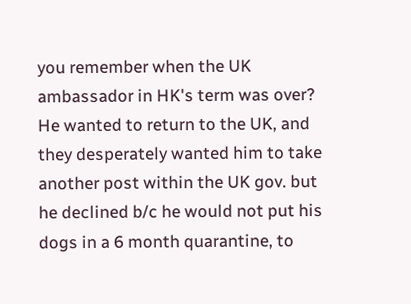you remember when the UK ambassador in HK's term was over? He wanted to return to the UK, and they desperately wanted him to take another post within the UK gov. but he declined b/c he would not put his dogs in a 6 month quarantine, to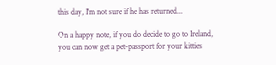this day, I'm not sure if he has returned...

On a happy note, if you do decide to go to Ireland, you can now get a pet-passport for your kitties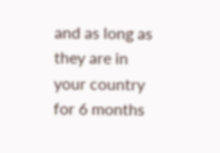and as long as they are in your country for 6 months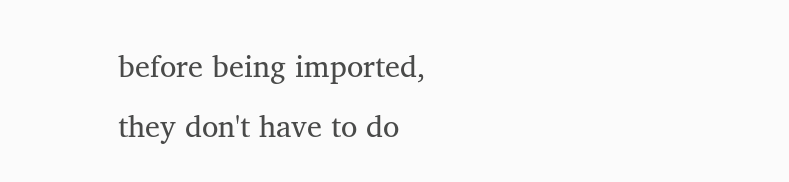before being imported, they don't have to do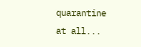quarantine at all...